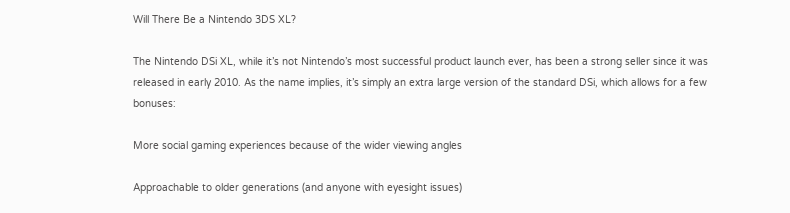Will There Be a Nintendo 3DS XL?

The Nintendo DSi XL, while it’s not Nintendo’s most successful product launch ever, has been a strong seller since it was released in early 2010. As the name implies, it’s simply an extra large version of the standard DSi, which allows for a few bonuses:

More social gaming experiences because of the wider viewing angles

Approachable to older generations (and anyone with eyesight issues)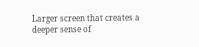Larger screen that creates a deeper sense of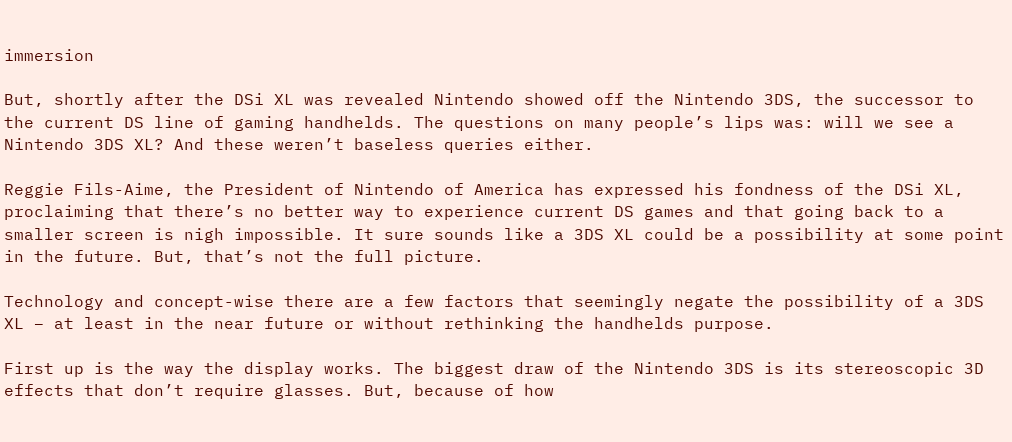immersion

But, shortly after the DSi XL was revealed Nintendo showed off the Nintendo 3DS, the successor to the current DS line of gaming handhelds. The questions on many people’s lips was: will we see a Nintendo 3DS XL? And these weren’t baseless queries either.

Reggie Fils-Aime, the President of Nintendo of America has expressed his fondness of the DSi XL, proclaiming that there’s no better way to experience current DS games and that going back to a smaller screen is nigh impossible. It sure sounds like a 3DS XL could be a possibility at some point in the future. But, that’s not the full picture.

Technology and concept-wise there are a few factors that seemingly negate the possibility of a 3DS XL – at least in the near future or without rethinking the handhelds purpose.

First up is the way the display works. The biggest draw of the Nintendo 3DS is its stereoscopic 3D effects that don’t require glasses. But, because of how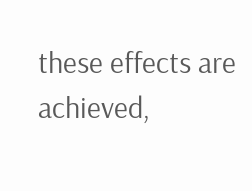these effects are achieved,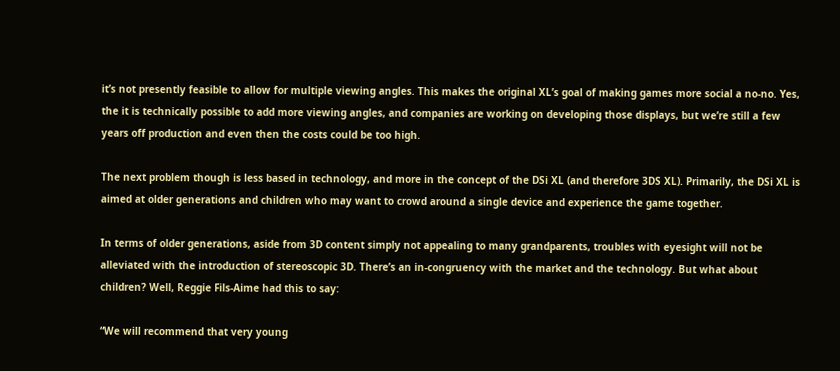it’s not presently feasible to allow for multiple viewing angles. This makes the original XL’s goal of making games more social a no-no. Yes, the it is technically possible to add more viewing angles, and companies are working on developing those displays, but we’re still a few years off production and even then the costs could be too high.

The next problem though is less based in technology, and more in the concept of the DSi XL (and therefore 3DS XL). Primarily, the DSi XL is aimed at older generations and children who may want to crowd around a single device and experience the game together.

In terms of older generations, aside from 3D content simply not appealing to many grandparents, troubles with eyesight will not be alleviated with the introduction of stereoscopic 3D. There’s an in-congruency with the market and the technology. But what about children? Well, Reggie Fils-Aime had this to say:

“We will recommend that very young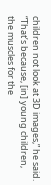children not look at 3D images,” he said. “That’s because, [in] young children, the muscles for the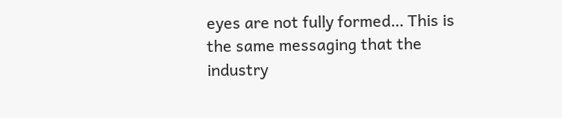eyes are not fully formed… This is the same messaging that the industry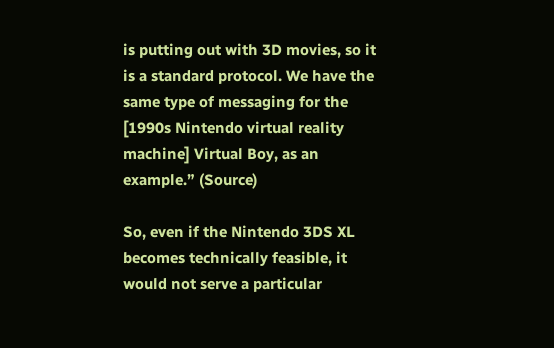is putting out with 3D movies, so it is a standard protocol. We have the same type of messaging for the [1990s Nintendo virtual reality machine] Virtual Boy, as an example.” (Source)

So, even if the Nintendo 3DS XL becomes technically feasible, it would not serve a particular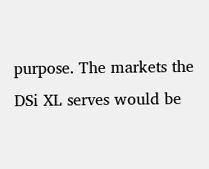purpose. The markets the DSi XL serves would be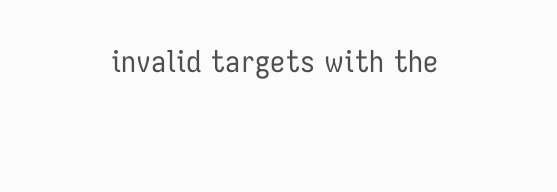invalid targets with the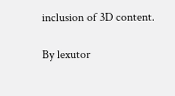inclusion of 3D content.

By lexutor